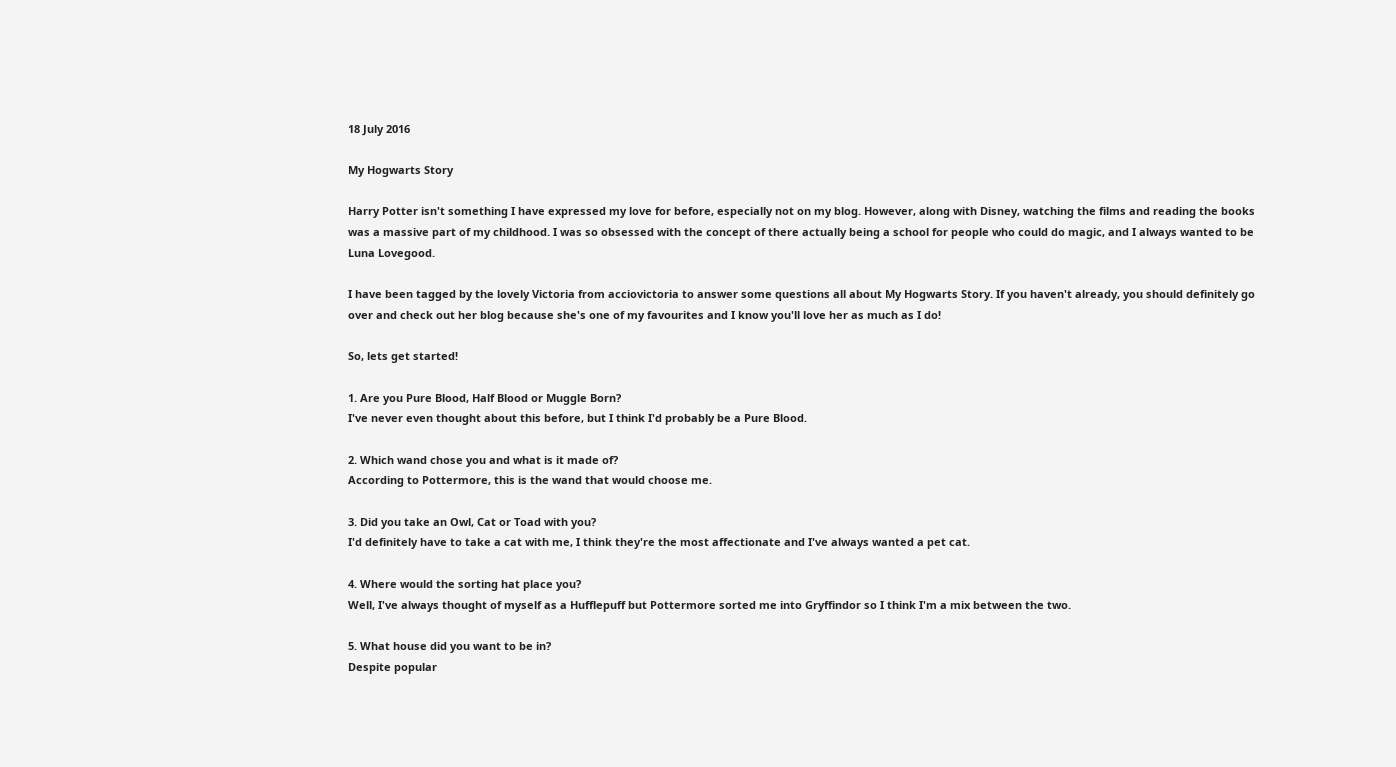18 July 2016

My Hogwarts Story

Harry Potter isn't something I have expressed my love for before, especially not on my blog. However, along with Disney, watching the films and reading the books was a massive part of my childhood. I was so obsessed with the concept of there actually being a school for people who could do magic, and I always wanted to be Luna Lovegood.

I have been tagged by the lovely Victoria from acciovictoria to answer some questions all about My Hogwarts Story. If you haven't already, you should definitely go over and check out her blog because she's one of my favourites and I know you'll love her as much as I do!

So, lets get started!

1. Are you Pure Blood, Half Blood or Muggle Born?
I've never even thought about this before, but I think I'd probably be a Pure Blood.

2. Which wand chose you and what is it made of?
According to Pottermore, this is the wand that would choose me.

3. Did you take an Owl, Cat or Toad with you?
I'd definitely have to take a cat with me, I think they're the most affectionate and I've always wanted a pet cat.

4. Where would the sorting hat place you?
Well, I've always thought of myself as a Hufflepuff but Pottermore sorted me into Gryffindor so I think I'm a mix between the two.

5. What house did you want to be in?
Despite popular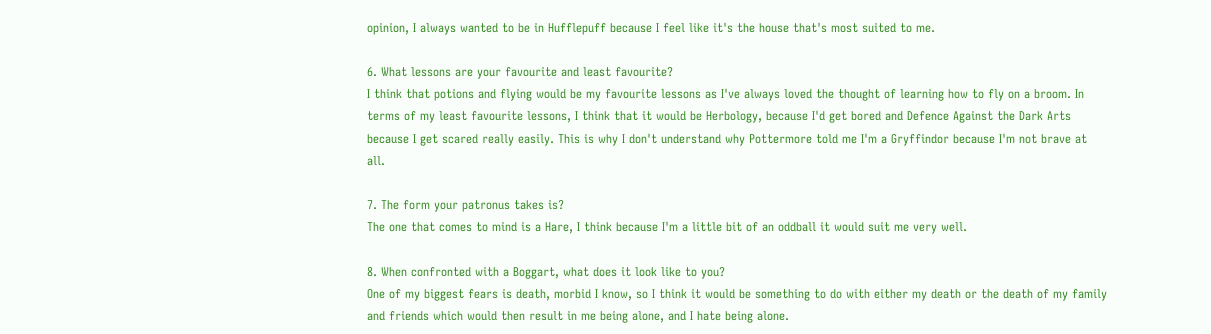opinion, I always wanted to be in Hufflepuff because I feel like it's the house that's most suited to me.

6. What lessons are your favourite and least favourite?
I think that potions and flying would be my favourite lessons as I've always loved the thought of learning how to fly on a broom. In terms of my least favourite lessons, I think that it would be Herbology, because I'd get bored and Defence Against the Dark Arts because I get scared really easily. This is why I don't understand why Pottermore told me I'm a Gryffindor because I'm not brave at all.

7. The form your patronus takes is?
The one that comes to mind is a Hare, I think because I'm a little bit of an oddball it would suit me very well.

8. When confronted with a Boggart, what does it look like to you?
One of my biggest fears is death, morbid I know, so I think it would be something to do with either my death or the death of my family and friends which would then result in me being alone, and I hate being alone.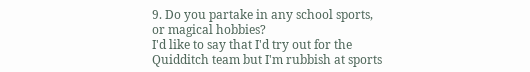9. Do you partake in any school sports, or magical hobbies?
I'd like to say that I'd try out for the Quidditch team but I'm rubbish at sports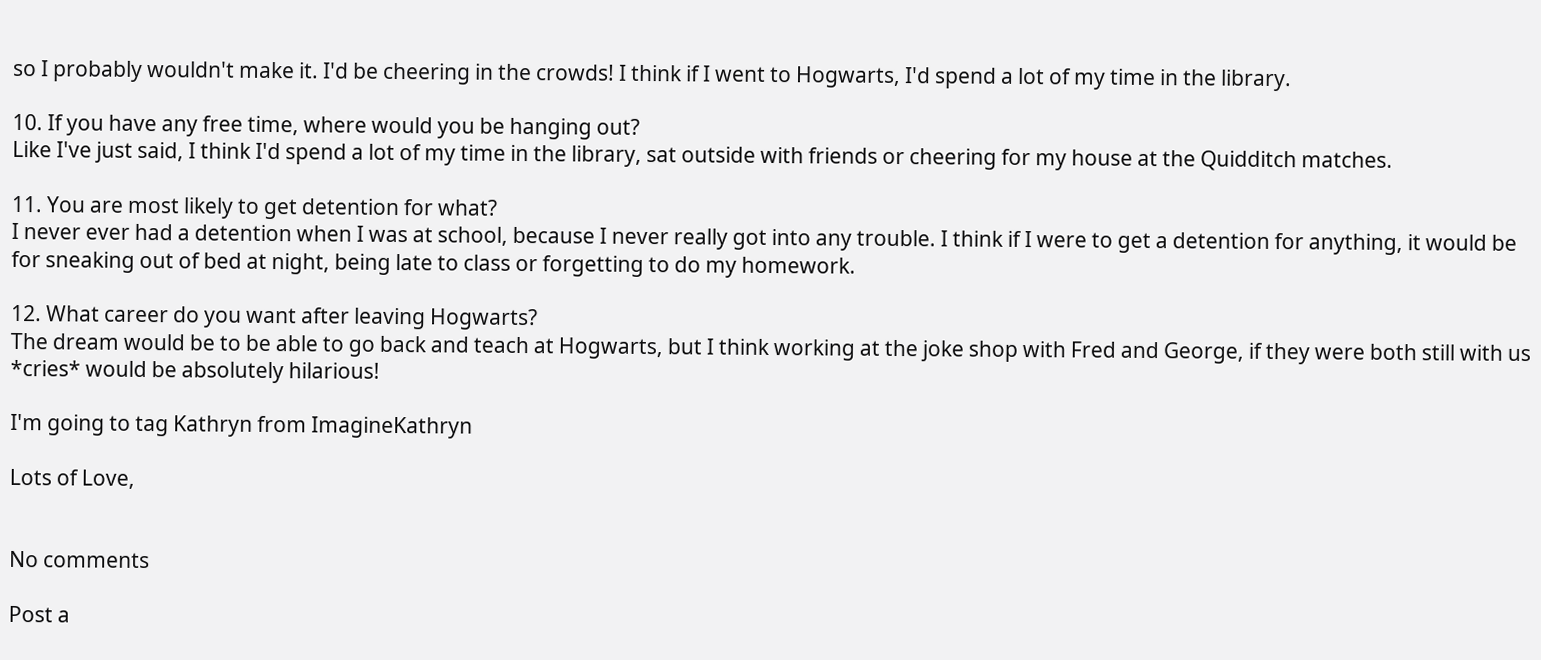so I probably wouldn't make it. I'd be cheering in the crowds! I think if I went to Hogwarts, I'd spend a lot of my time in the library.

10. If you have any free time, where would you be hanging out?
Like I've just said, I think I'd spend a lot of my time in the library, sat outside with friends or cheering for my house at the Quidditch matches.

11. You are most likely to get detention for what?
I never ever had a detention when I was at school, because I never really got into any trouble. I think if I were to get a detention for anything, it would be for sneaking out of bed at night, being late to class or forgetting to do my homework.

12. What career do you want after leaving Hogwarts?
The dream would be to be able to go back and teach at Hogwarts, but I think working at the joke shop with Fred and George, if they were both still with us *cries* would be absolutely hilarious!

I'm going to tag Kathryn from ImagineKathryn

Lots of Love,


No comments

Post a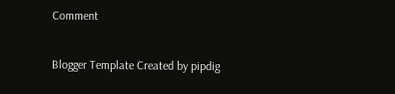Comment

Blogger Template Created by pipdig